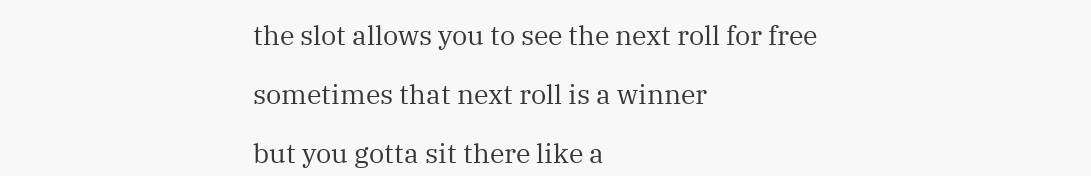the slot allows you to see the next roll for free

sometimes that next roll is a winner

but you gotta sit there like a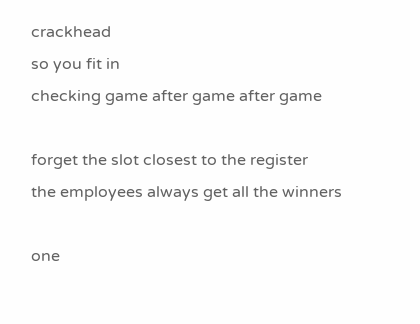crackhead
so you fit in
checking game after game after game

forget the slot closest to the register
the employees always get all the winners

one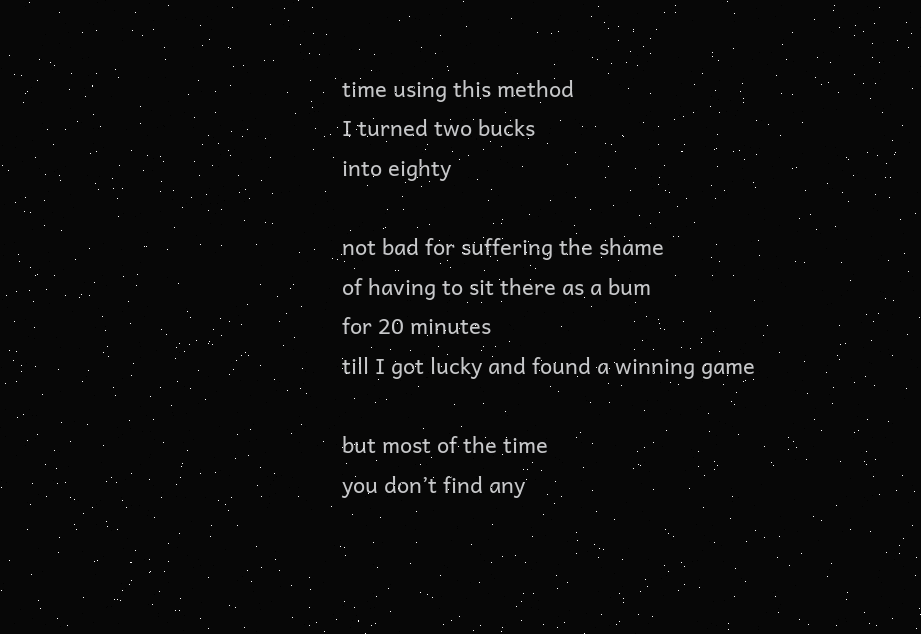time using this method
I turned two bucks
into eighty

not bad for suffering the shame
of having to sit there as a bum
for 20 minutes
till I got lucky and found a winning game

but most of the time
you don’t find any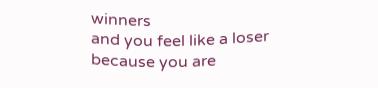winners
and you feel like a loser
because you are